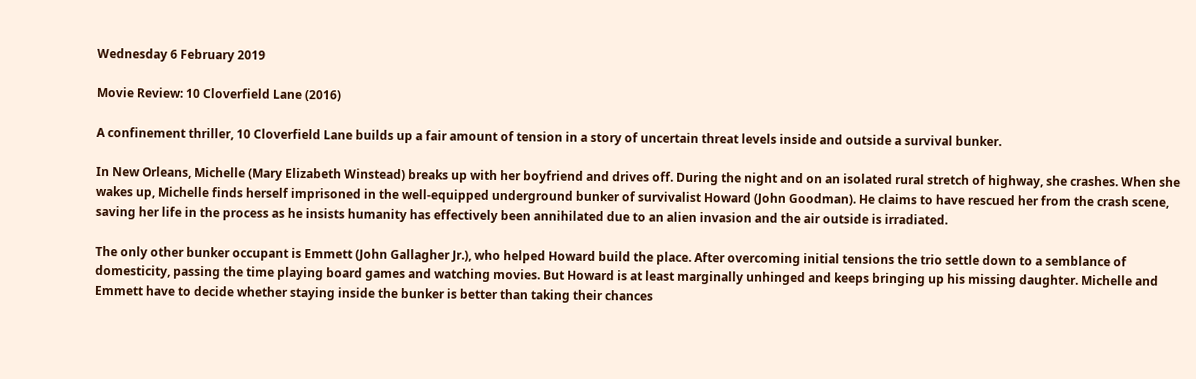Wednesday 6 February 2019

Movie Review: 10 Cloverfield Lane (2016)

A confinement thriller, 10 Cloverfield Lane builds up a fair amount of tension in a story of uncertain threat levels inside and outside a survival bunker.

In New Orleans, Michelle (Mary Elizabeth Winstead) breaks up with her boyfriend and drives off. During the night and on an isolated rural stretch of highway, she crashes. When she wakes up, Michelle finds herself imprisoned in the well-equipped underground bunker of survivalist Howard (John Goodman). He claims to have rescued her from the crash scene, saving her life in the process as he insists humanity has effectively been annihilated due to an alien invasion and the air outside is irradiated.

The only other bunker occupant is Emmett (John Gallagher Jr.), who helped Howard build the place. After overcoming initial tensions the trio settle down to a semblance of domesticity, passing the time playing board games and watching movies. But Howard is at least marginally unhinged and keeps bringing up his missing daughter. Michelle and Emmett have to decide whether staying inside the bunker is better than taking their chances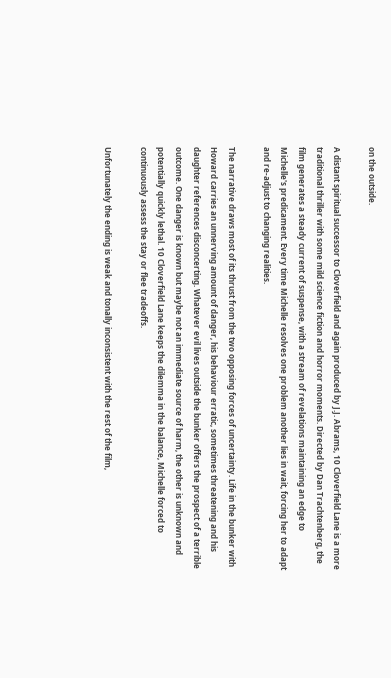on the outside.

A distant spiritual successor to Cloverfield and again produced by J.J. Abrams, 10 Cloverfield Lane is a more traditional thriller with some mild science fiction and horror moments. Directed by Dan Trachtenberg, the film generates a steady current of suspense, with a stream of revelations maintaining an edge to Michelle's predicament. Every time Michelle resolves one problem another lies in wait, forcing her to adapt and re-adjust to changing realities.

The narrative draws most of its thrust from the two opposing forces of uncertainty. Life in the bunker with Howard carries an unnerving amount of danger, his behaviour erratic, sometimes threatening and his daughter references disconcerting. Whatever evil lives outside the bunker offers the prospect of a terrible outcome. One danger is known but maybe not an immediate source of harm, the other is unknown and potentially quickly lethal. 10 Cloverfield Lane keeps the dilemma in the balance, Michelle forced to continuously assess the stay or flee tradeoffs.

Unfortunately the ending is weak and tonally inconsistent with the rest of the film,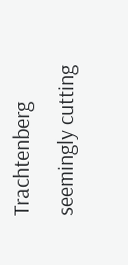Trachtenberg seemingly cutting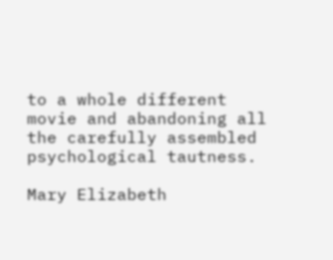to a whole different movie and abandoning all the carefully assembled psychological tautness.

Mary Elizabeth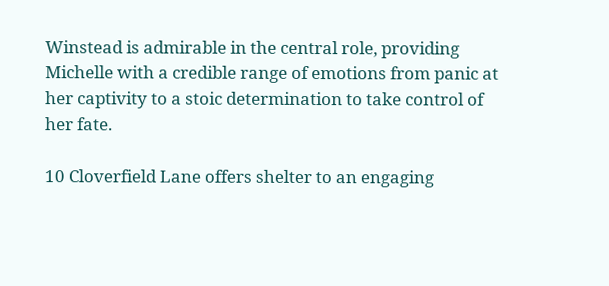Winstead is admirable in the central role, providing Michelle with a credible range of emotions from panic at her captivity to a stoic determination to take control of her fate.

10 Cloverfield Lane offers shelter to an engaging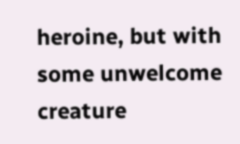heroine, but with some unwelcome creature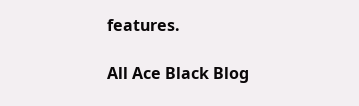features.

All Ace Black Blog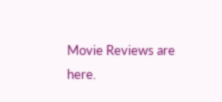Movie Reviews are here.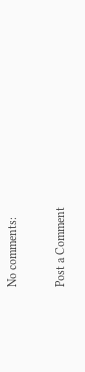No comments:

Post a Comment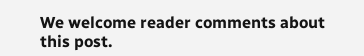We welcome reader comments about this post.